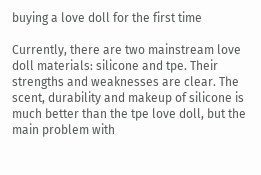buying a love doll for the first time

Currently, there are two mainstream love doll materials: silicone and tpe. Their strengths and weaknesses are clear. The scent, durability and makeup of silicone is much better than the tpe love doll, but the main problem with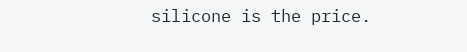silicone is the price.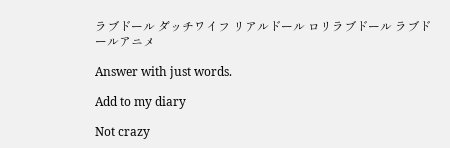ラブドール ダッチワイフ リアルドール ロリラブドール ラブドールアニメ

Answer with just words.

Add to my diary

Not crazy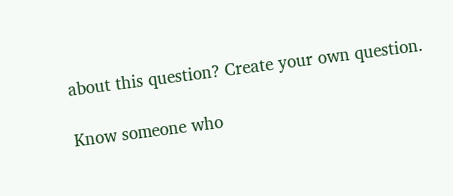about this question? Create your own question.

Know someone who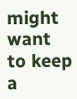might want to keep a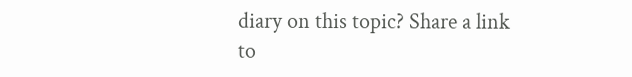diary on this topic? Share a link to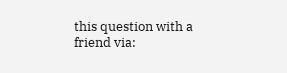this question with a friend via: